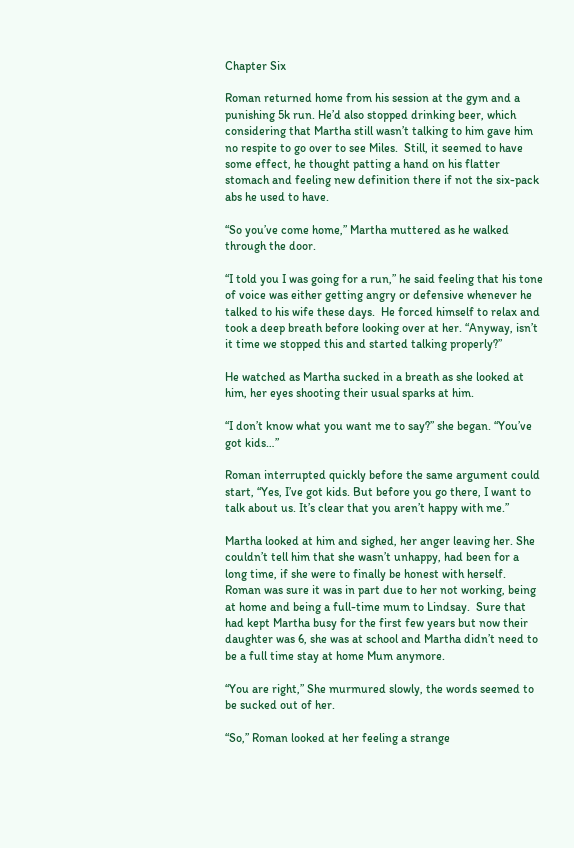Chapter Six

Roman returned home from his session at the gym and a punishing 5k run. He’d also stopped drinking beer, which considering that Martha still wasn’t talking to him gave him no respite to go over to see Miles.  Still, it seemed to have some effect, he thought patting a hand on his flatter stomach and feeling new definition there if not the six-pack abs he used to have.

“So you’ve come home,” Martha muttered as he walked through the door.

“I told you I was going for a run,” he said feeling that his tone of voice was either getting angry or defensive whenever he talked to his wife these days.  He forced himself to relax and took a deep breath before looking over at her. “Anyway, isn’t it time we stopped this and started talking properly?”

He watched as Martha sucked in a breath as she looked at him, her eyes shooting their usual sparks at him.

“I don’t know what you want me to say?” she began. “You’ve got kids…”

Roman interrupted quickly before the same argument could start, “Yes, I’ve got kids. But before you go there, I want to talk about us. It’s clear that you aren’t happy with me.”

Martha looked at him and sighed, her anger leaving her. She couldn’t tell him that she wasn’t unhappy, had been for a long time, if she were to finally be honest with herself. Roman was sure it was in part due to her not working, being at home and being a full-time mum to Lindsay.  Sure that had kept Martha busy for the first few years but now their daughter was 6, she was at school and Martha didn’t need to be a full time stay at home Mum anymore.

“You are right,” She murmured slowly, the words seemed to be sucked out of her.

“So,” Roman looked at her feeling a strange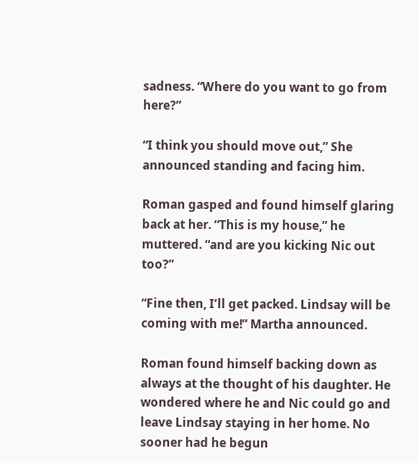sadness. “Where do you want to go from here?”

“I think you should move out,” She announced standing and facing him.

Roman gasped and found himself glaring back at her. “This is my house,” he muttered. “and are you kicking Nic out too?”

“Fine then, I’ll get packed. Lindsay will be coming with me!” Martha announced.

Roman found himself backing down as always at the thought of his daughter. He wondered where he and Nic could go and leave Lindsay staying in her home. No sooner had he begun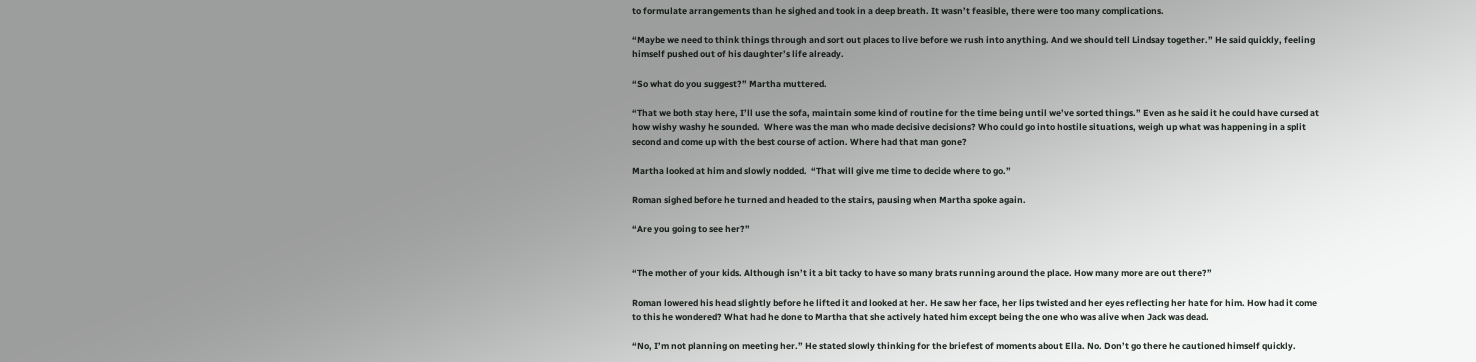to formulate arrangements than he sighed and took in a deep breath. It wasn’t feasible, there were too many complications.

“Maybe we need to think things through and sort out places to live before we rush into anything. And we should tell Lindsay together.” He said quickly, feeling himself pushed out of his daughter’s life already.

“So what do you suggest?” Martha muttered.

“That we both stay here, I’ll use the sofa, maintain some kind of routine for the time being until we’ve sorted things.” Even as he said it he could have cursed at how wishy washy he sounded.  Where was the man who made decisive decisions? Who could go into hostile situations, weigh up what was happening in a split second and come up with the best course of action. Where had that man gone?

Martha looked at him and slowly nodded.  “That will give me time to decide where to go.”

Roman sighed before he turned and headed to the stairs, pausing when Martha spoke again.

“Are you going to see her?”


“The mother of your kids. Although isn’t it a bit tacky to have so many brats running around the place. How many more are out there?”

Roman lowered his head slightly before he lifted it and looked at her. He saw her face, her lips twisted and her eyes reflecting her hate for him. How had it come to this he wondered? What had he done to Martha that she actively hated him except being the one who was alive when Jack was dead.

“No, I’m not planning on meeting her.” He stated slowly thinking for the briefest of moments about Ella. No. Don’t go there he cautioned himself quickly.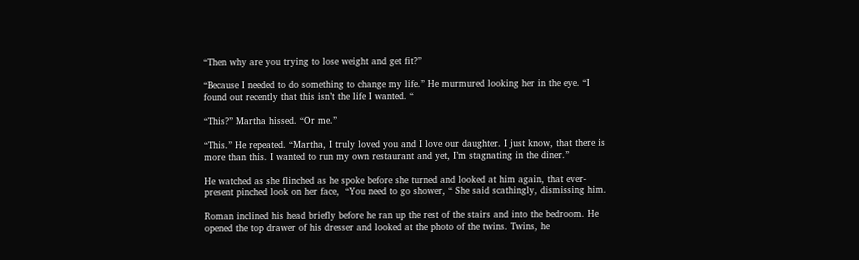“Then why are you trying to lose weight and get fit?”

“Because I needed to do something to change my life.” He murmured looking her in the eye. “I found out recently that this isn’t the life I wanted. “

“This?” Martha hissed. “Or me.”

“This.” He repeated. “Martha, I truly loved you and I love our daughter. I just know, that there is more than this. I wanted to run my own restaurant and yet, I’m stagnating in the diner.”

He watched as she flinched as he spoke before she turned and looked at him again, that ever-present pinched look on her face,  “You need to go shower, “ She said scathingly, dismissing him.

Roman inclined his head briefly before he ran up the rest of the stairs and into the bedroom. He opened the top drawer of his dresser and looked at the photo of the twins. Twins, he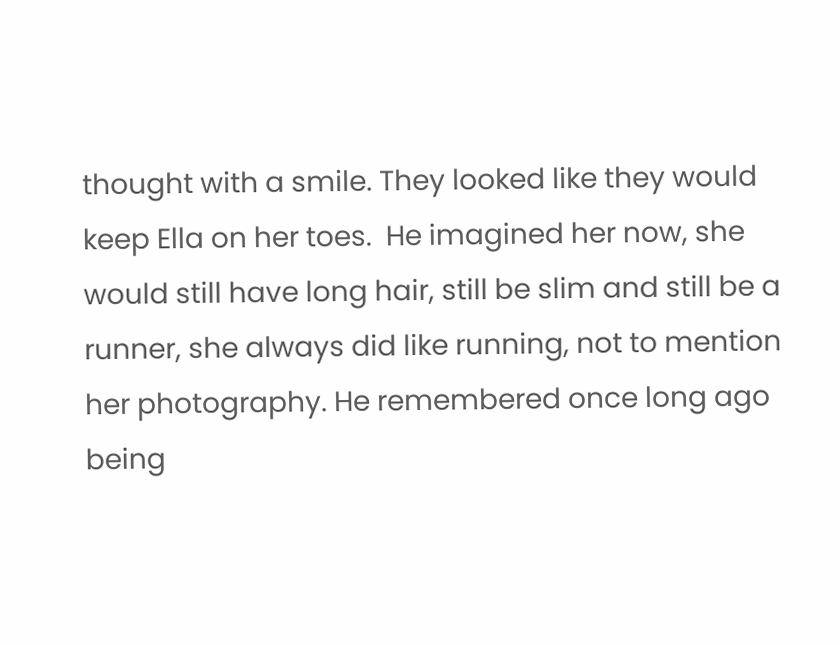thought with a smile. They looked like they would keep Ella on her toes.  He imagined her now, she would still have long hair, still be slim and still be a runner, she always did like running, not to mention her photography. He remembered once long ago being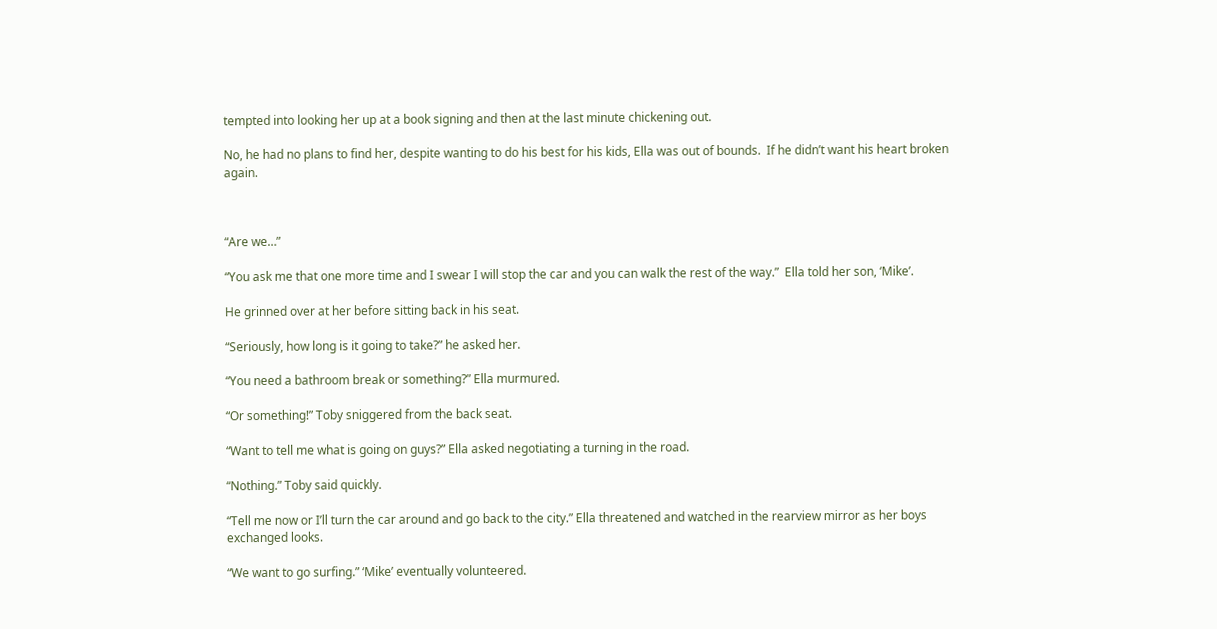tempted into looking her up at a book signing and then at the last minute chickening out.

No, he had no plans to find her, despite wanting to do his best for his kids, Ella was out of bounds.  If he didn’t want his heart broken again.



“Are we…”

“You ask me that one more time and I swear I will stop the car and you can walk the rest of the way.”  Ella told her son, ‘Mike’.

He grinned over at her before sitting back in his seat.

“Seriously, how long is it going to take?” he asked her.

“You need a bathroom break or something?” Ella murmured.

“Or something!” Toby sniggered from the back seat.

“Want to tell me what is going on guys?” Ella asked negotiating a turning in the road.

“Nothing.” Toby said quickly.

“Tell me now or I’ll turn the car around and go back to the city.” Ella threatened and watched in the rearview mirror as her boys exchanged looks.

“We want to go surfing.” ‘Mike’ eventually volunteered.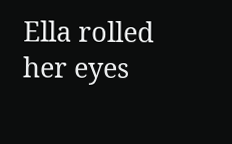Ella rolled her eyes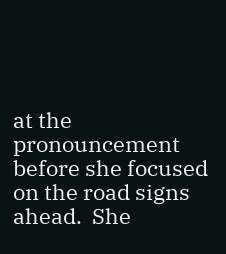at the pronouncement before she focused on the road signs ahead.  She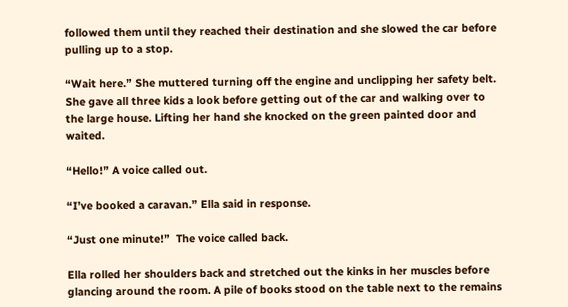followed them until they reached their destination and she slowed the car before pulling up to a stop.

“Wait here.” She muttered turning off the engine and unclipping her safety belt. She gave all three kids a look before getting out of the car and walking over to the large house. Lifting her hand she knocked on the green painted door and waited.

“Hello!” A voice called out.

“I’ve booked a caravan.” Ella said in response.

“Just one minute!”  The voice called back.

Ella rolled her shoulders back and stretched out the kinks in her muscles before glancing around the room. A pile of books stood on the table next to the remains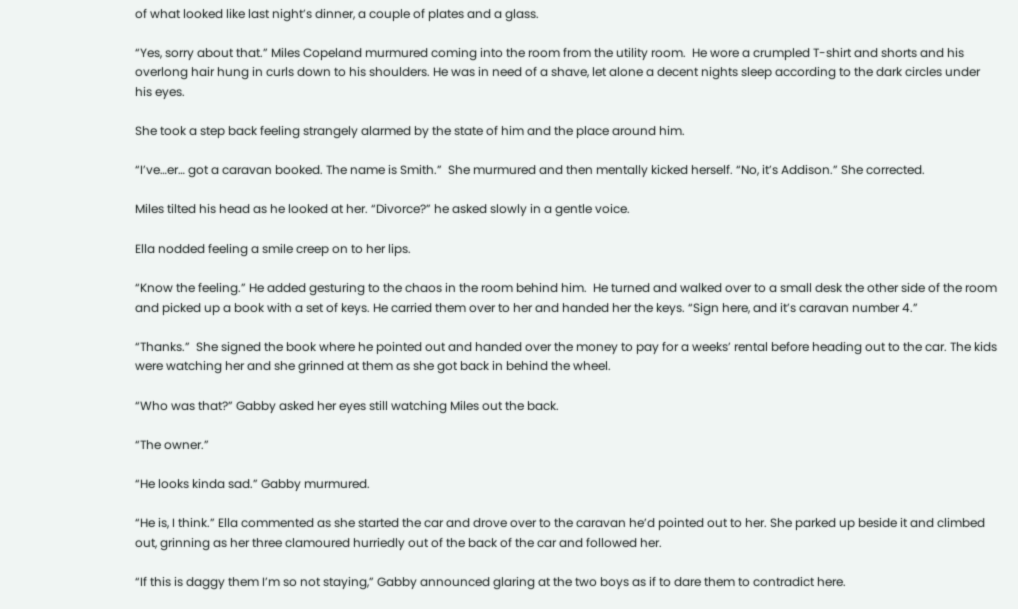of what looked like last night’s dinner, a couple of plates and a glass.

“Yes, sorry about that.” Miles Copeland murmured coming into the room from the utility room.  He wore a crumpled T-shirt and shorts and his overlong hair hung in curls down to his shoulders. He was in need of a shave, let alone a decent nights sleep according to the dark circles under his eyes.

She took a step back feeling strangely alarmed by the state of him and the place around him.

“I’ve…er… got a caravan booked. The name is Smith.”  She murmured and then mentally kicked herself. “No, it’s Addison.” She corrected.

Miles tilted his head as he looked at her. “Divorce?” he asked slowly in a gentle voice.

Ella nodded feeling a smile creep on to her lips.

“Know the feeling.” He added gesturing to the chaos in the room behind him.  He turned and walked over to a small desk the other side of the room and picked up a book with a set of keys. He carried them over to her and handed her the keys. “Sign here, and it’s caravan number 4.”

“Thanks.”  She signed the book where he pointed out and handed over the money to pay for a weeks’ rental before heading out to the car. The kids were watching her and she grinned at them as she got back in behind the wheel.

“Who was that?” Gabby asked her eyes still watching Miles out the back.

“The owner.”

“He looks kinda sad.” Gabby murmured.

“He is, I think.” Ella commented as she started the car and drove over to the caravan he’d pointed out to her. She parked up beside it and climbed out, grinning as her three clamoured hurriedly out of the back of the car and followed her.

“If this is daggy them I’m so not staying,” Gabby announced glaring at the two boys as if to dare them to contradict here.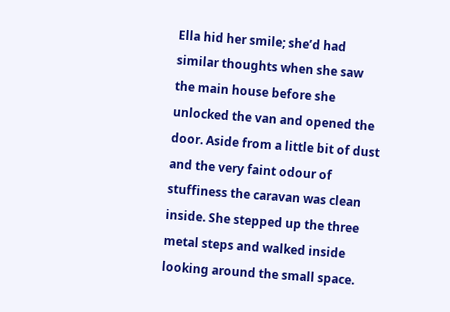Ella hid her smile; she’d had similar thoughts when she saw the main house before she unlocked the van and opened the door. Aside from a little bit of dust and the very faint odour of stuffiness the caravan was clean inside. She stepped up the three metal steps and walked inside looking around the small space.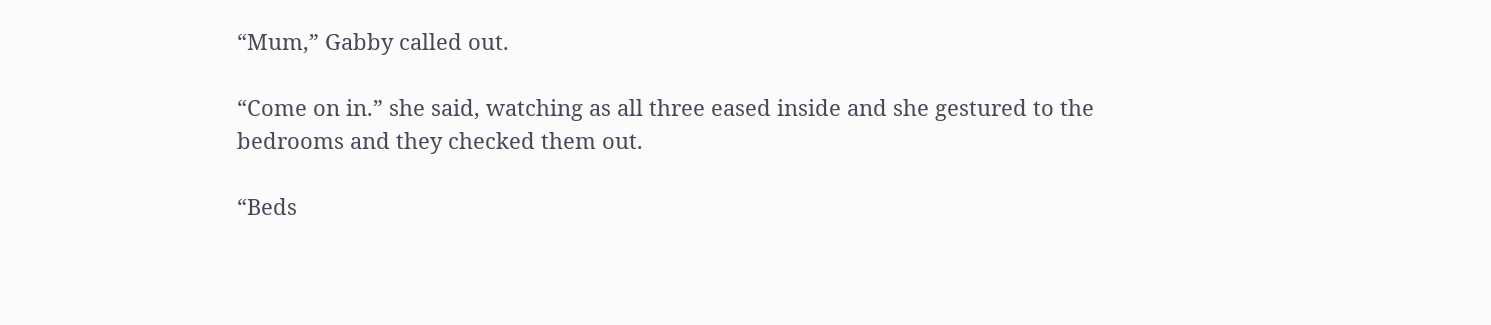“Mum,” Gabby called out.

“Come on in.” she said, watching as all three eased inside and she gestured to the bedrooms and they checked them out.

“Beds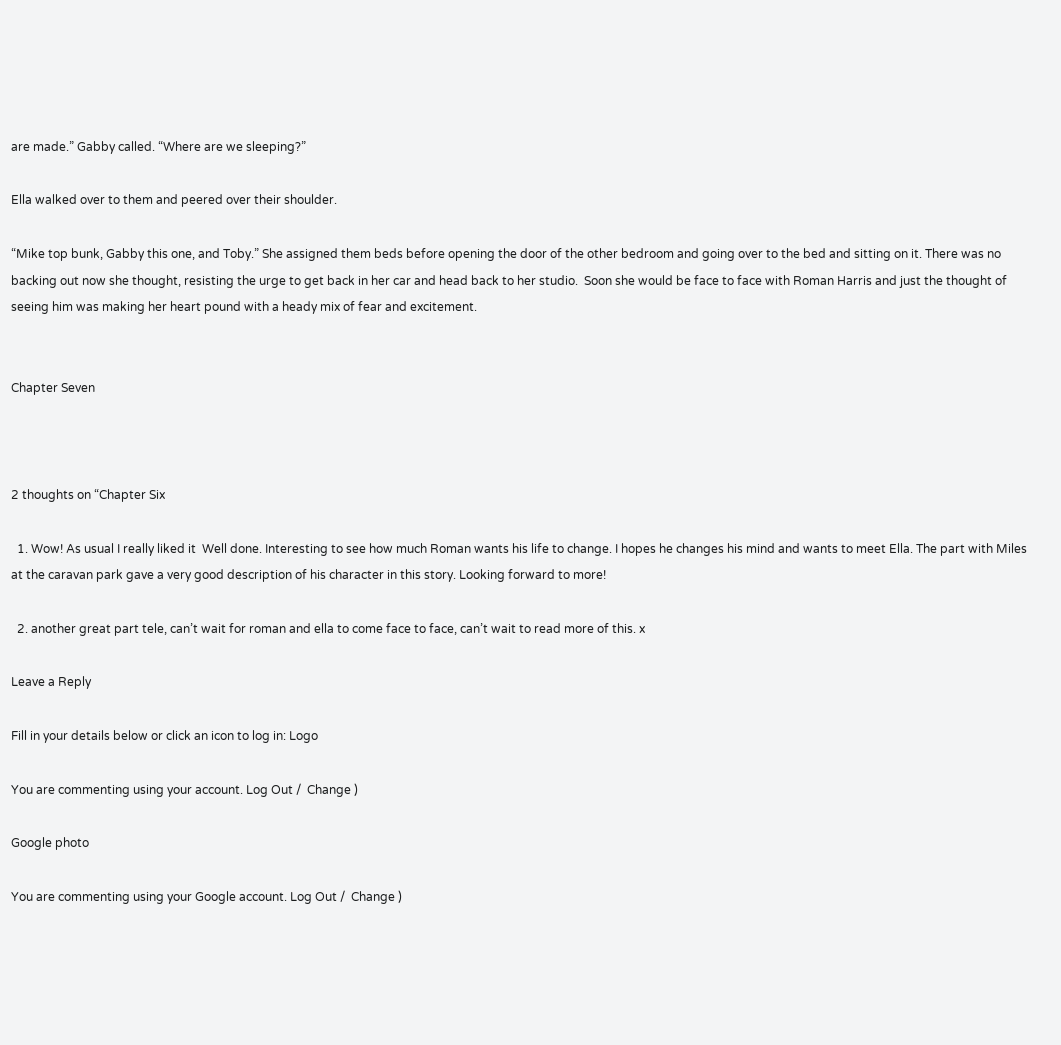are made.” Gabby called. “Where are we sleeping?”

Ella walked over to them and peered over their shoulder.

“Mike top bunk, Gabby this one, and Toby.” She assigned them beds before opening the door of the other bedroom and going over to the bed and sitting on it. There was no backing out now she thought, resisting the urge to get back in her car and head back to her studio.  Soon she would be face to face with Roman Harris and just the thought of seeing him was making her heart pound with a heady mix of fear and excitement.


Chapter Seven



2 thoughts on “Chapter Six

  1. Wow! As usual I really liked it  Well done. Interesting to see how much Roman wants his life to change. I hopes he changes his mind and wants to meet Ella. The part with Miles at the caravan park gave a very good description of his character in this story. Looking forward to more!

  2. another great part tele, can’t wait for roman and ella to come face to face, can’t wait to read more of this. x

Leave a Reply

Fill in your details below or click an icon to log in: Logo

You are commenting using your account. Log Out /  Change )

Google photo

You are commenting using your Google account. Log Out /  Change )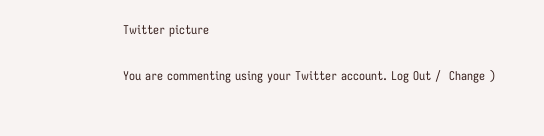Twitter picture

You are commenting using your Twitter account. Log Out /  Change )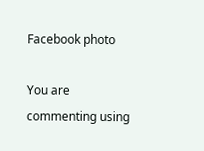Facebook photo

You are commenting using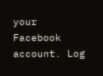your Facebook account. Log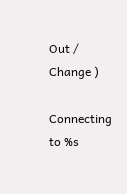Out /  Change )

Connecting to %s